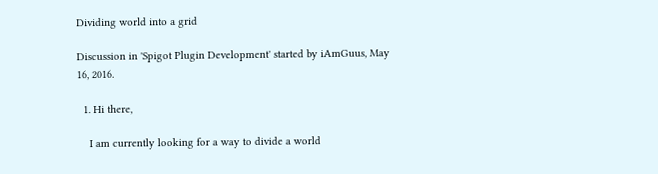Dividing world into a grid

Discussion in 'Spigot Plugin Development' started by iAmGuus, May 16, 2016.

  1. Hi there,

    I am currently looking for a way to divide a world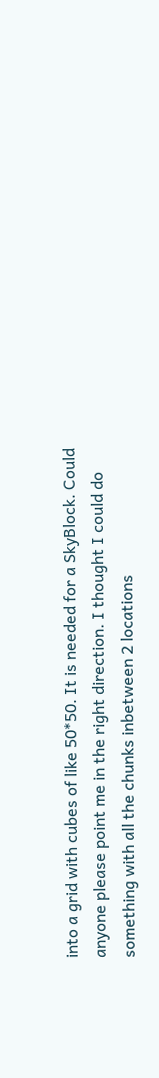into a grid with cubes of like 50*50. It is needed for a SkyBlock. Could anyone please point me in the right direction. I thought I could do something with all the chunks inbetween 2 locations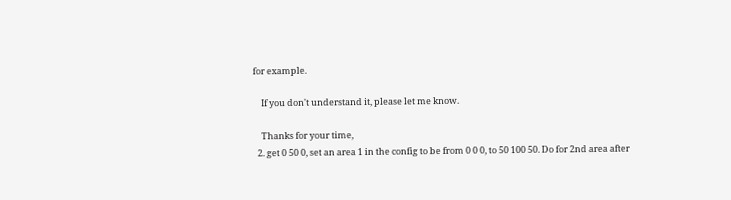for example.

    If you don't understand it, please let me know.

    Thanks for your time,
  2. get 0 50 0, set an area 1 in the config to be from 0 0 0, to 50 100 50. Do for 2nd area after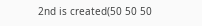2nd is created(50 50 50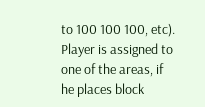to 100 100 100, etc). Player is assigned to one of the areas, if he places block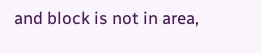and block is not in area,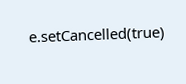e.setCancelled(true)